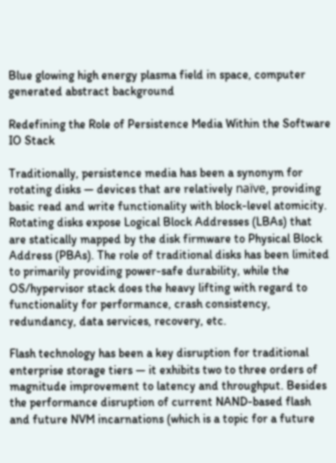Blue glowing high energy plasma field in space, computer generated abstract background

Redefining the Role of Persistence Media Within the Software IO Stack

Traditionally, persistence media has been a synonym for rotating disks — devices that are relatively naïve, providing basic read and write functionality with block-level atomicity. Rotating disks expose Logical Block Addresses (LBAs) that are statically mapped by the disk firmware to Physical Block Address (PBAs). The role of traditional disks has been limited to primarily providing power-safe durability, while the OS/hypervisor stack does the heavy lifting with regard to functionality for performance, crash consistency, redundancy, data services, recovery, etc.

Flash technology has been a key disruption for traditional enterprise storage tiers — it exhibits two to three orders of magnitude improvement to latency and throughput. Besides the performance disruption of current NAND-based flash and future NVM incarnations (which is a topic for a future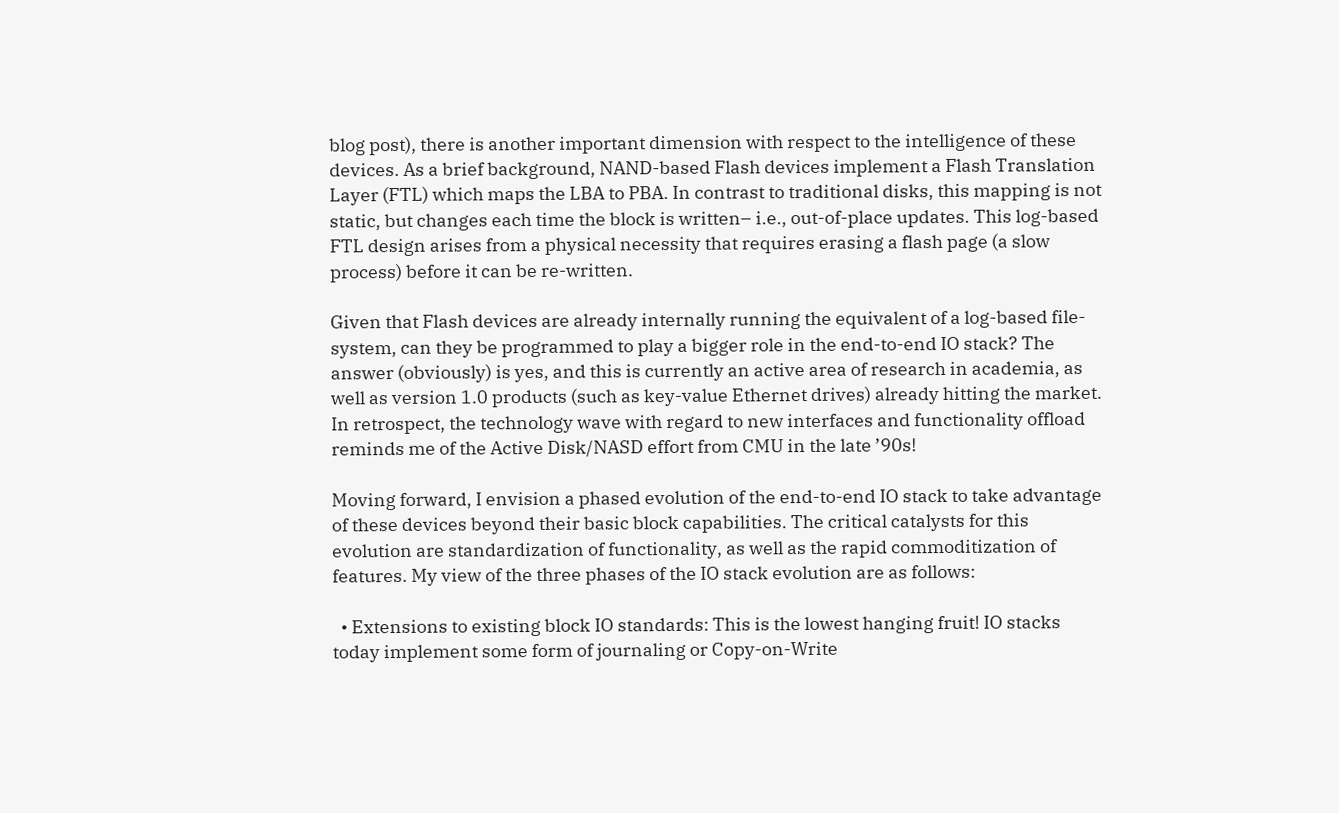blog post), there is another important dimension with respect to the intelligence of these devices. As a brief background, NAND-based Flash devices implement a Flash Translation Layer (FTL) which maps the LBA to PBA. In contrast to traditional disks, this mapping is not static, but changes each time the block is written– i.e., out-of-place updates. This log-based FTL design arises from a physical necessity that requires erasing a flash page (a slow process) before it can be re-written.

Given that Flash devices are already internally running the equivalent of a log-based file-system, can they be programmed to play a bigger role in the end-to-end IO stack? The answer (obviously) is yes, and this is currently an active area of research in academia, as well as version 1.0 products (such as key-value Ethernet drives) already hitting the market. In retrospect, the technology wave with regard to new interfaces and functionality offload reminds me of the Active Disk/NASD effort from CMU in the late ’90s!

Moving forward, I envision a phased evolution of the end-to-end IO stack to take advantage of these devices beyond their basic block capabilities. The critical catalysts for this evolution are standardization of functionality, as well as the rapid commoditization of features. My view of the three phases of the IO stack evolution are as follows:

  • Extensions to existing block IO standards: This is the lowest hanging fruit! IO stacks today implement some form of journaling or Copy-on-Write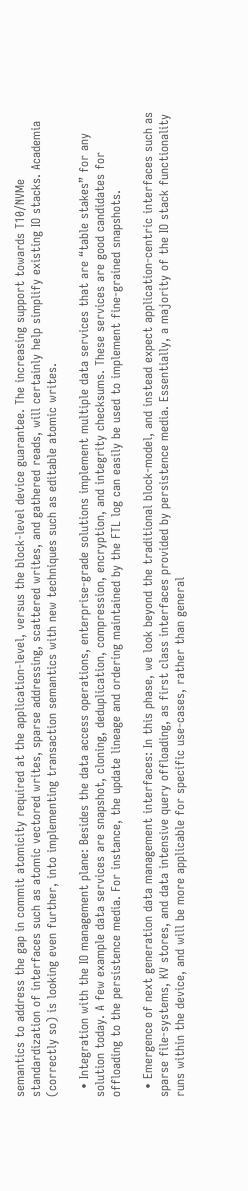semantics to address the gap in commit atomicity required at the application-level, versus the block-level device guarantee. The increasing support towards T10/NVMe standardization of interfaces such as atomic vectored writes, sparse addressing, scattered writes, and gathered reads, will certainly help simplify existing IO stacks. Academia (correctly so) is looking even further, into implementing transaction semantics with new techniques such as editable atomic writes.

  • Integration with the IO management plane: Besides the data access operations, enterprise-grade solutions implement multiple data services that are “table stakes” for any solution today. A few example data services are snapshot, cloning, deduplication, compression, encryption, and integrity checksums. These services are good candidates for offloading to the persistence media. For instance, the update lineage and ordering maintained by the FTL log can easily be used to implement fine-grained snapshots.

  • Emergence of next generation data management interfaces: In this phase, we look beyond the traditional block-model, and instead expect application-centric interfaces such as sparse file-systems, KV stores, and data intensive query offloading, as first class interfaces provided by persistence media. Essentially, a majority of the IO stack functionality runs within the device, and will be more applicable for specific use-cases, rather than general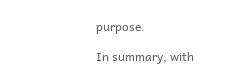purpose.

In summary, with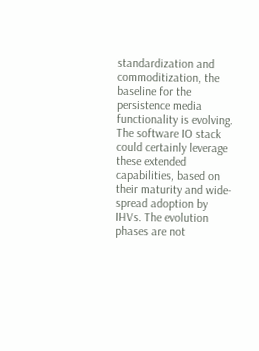standardization and commoditization, the baseline for the persistence media functionality is evolving. The software IO stack could certainly leverage these extended capabilities, based on their maturity and wide-spread adoption by IHVs. The evolution phases are not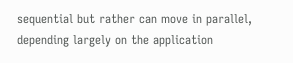sequential but rather can move in parallel, depending largely on the application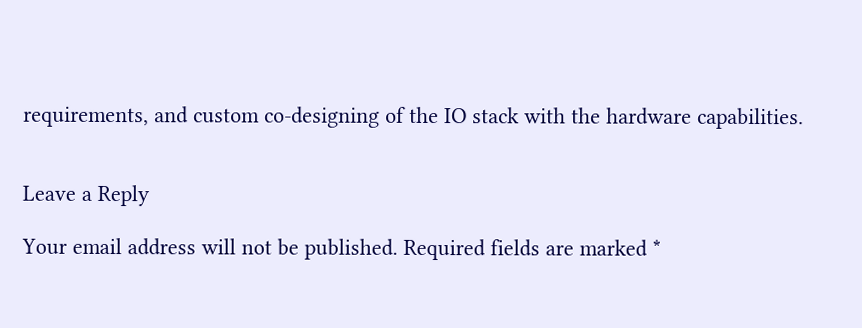requirements, and custom co-designing of the IO stack with the hardware capabilities.


Leave a Reply

Your email address will not be published. Required fields are marked *